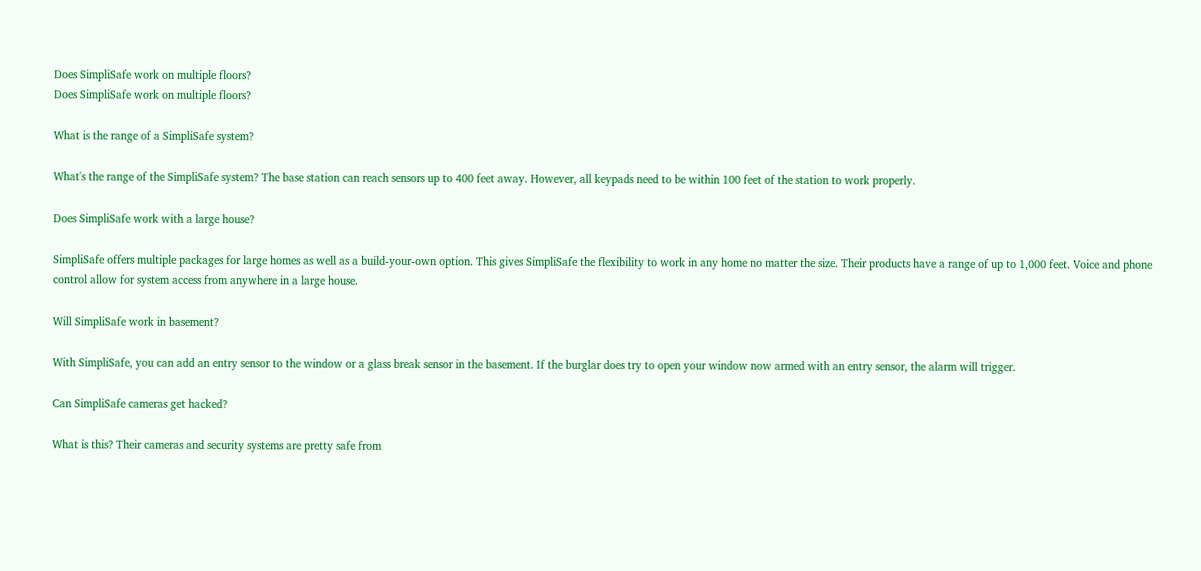Does SimpliSafe work on multiple floors?
Does SimpliSafe work on multiple floors?

What is the range of a SimpliSafe system?

What's the range of the SimpliSafe system? The base station can reach sensors up to 400 feet away. However, all keypads need to be within 100 feet of the station to work properly.

Does SimpliSafe work with a large house?

SimpliSafe offers multiple packages for large homes as well as a build-your-own option. This gives SimpliSafe the flexibility to work in any home no matter the size. Their products have a range of up to 1,000 feet. Voice and phone control allow for system access from anywhere in a large house.

Will SimpliSafe work in basement?

With SimpliSafe, you can add an entry sensor to the window or a glass break sensor in the basement. If the burglar does try to open your window now armed with an entry sensor, the alarm will trigger.

Can SimpliSafe cameras get hacked?

What is this? Their cameras and security systems are pretty safe from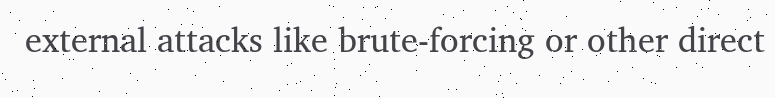external attacks like brute-forcing or other direct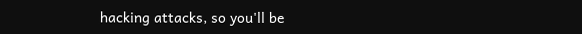hacking attacks, so you'll be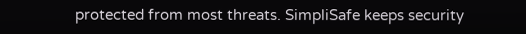protected from most threats. SimpliSafe keeps security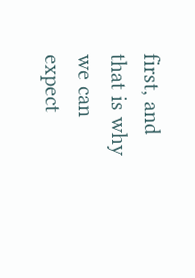first, and that is why we can expect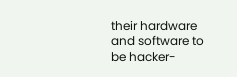their hardware and software to be hacker-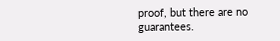proof, but there are no guarantees.